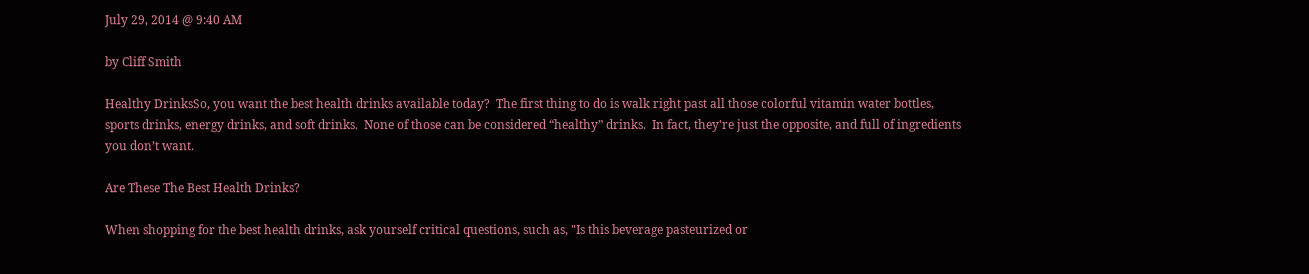July 29, 2014 @ 9:40 AM

by Cliff Smith

Healthy DrinksSo, you want the best health drinks available today?  The first thing to do is walk right past all those colorful vitamin water bottles, sports drinks, energy drinks, and soft drinks.  None of those can be considered “healthy” drinks.  In fact, they're just the opposite, and full of ingredients you don’t want.

Are These The Best Health Drinks?

When shopping for the best health drinks, ask yourself critical questions, such as, "Is this beverage pasteurized or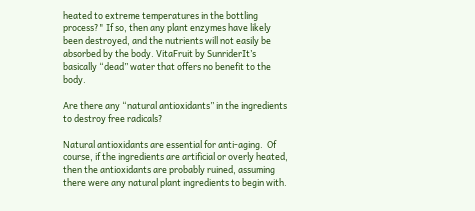heated to extreme temperatures in the bottling process?" If so, then any plant enzymes have likely been destroyed, and the nutrients will not easily be absorbed by the body. VitaFruit by SunriderIt’s basically “dead” water that offers no benefit to the body.

Are there any “natural antioxidants” in the ingredients to destroy free radicals?

Natural antioxidants are essential for anti-aging.  Of course, if the ingredients are artificial or overly heated, then the antioxidants are probably ruined, assuming there were any natural plant ingredients to begin with.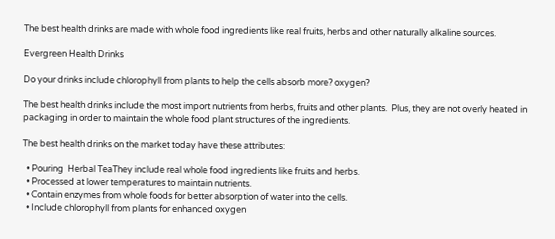The best health drinks are made with whole food ingredients like real fruits, herbs and other naturally alkaline sources.

Evergreen Health Drinks

Do your drinks include chlorophyll from plants to help the cells absorb more? oxygen?

The best health drinks include the most import nutrients from herbs, fruits and other plants.  Plus, they are not overly heated in packaging in order to maintain the whole food plant structures of the ingredients.

The best health drinks on the market today have these attributes:

  • Pouring  Herbal TeaThey include real whole food ingredients like fruits and herbs.
  • Processed at lower temperatures to maintain nutrients.
  • Contain enzymes from whole foods for better absorption of water into the cells.
  • Include chlorophyll from plants for enhanced oxygen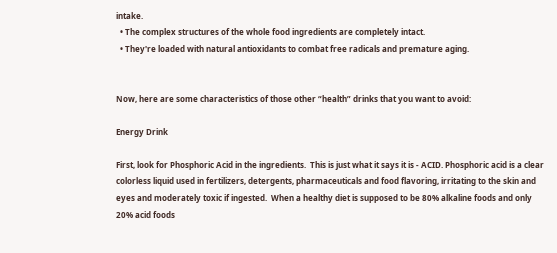intake.
  • The complex structures of the whole food ingredients are completely intact.
  • They're loaded with natural antioxidants to combat free radicals and premature aging.


Now, here are some characteristics of those other “health” drinks that you want to avoid:

Energy Drink

First, look for Phosphoric Acid in the ingredients.  This is just what it says it is - ACID. Phosphoric acid is a clear colorless liquid used in fertilizers, detergents, pharmaceuticals and food flavoring, irritating to the skin and eyes and moderately toxic if ingested.  When a healthy diet is supposed to be 80% alkaline foods and only 20% acid foods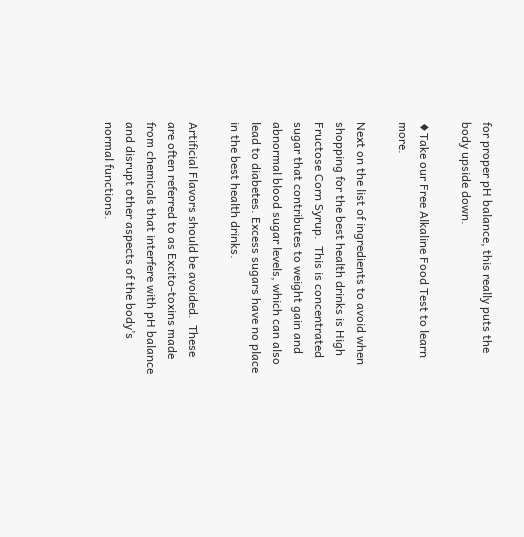for proper pH balance, this really puts the body upside down.

♦Take our Free Alkaline Food Test to learn more.

Next on the list of ingredients to avoid when shopping for the best health drinks is High Fructose Corn Syrup.  This is concentrated sugar that contributes to weight gain and abnormal blood sugar levels, which can also lead to diabetes. Excess sugars have no place in the best health drinks.

Artificial Flavors should be avoided.  These are often referred to as Excito-toxins made from chemicals that interfere with pH balance and disrupt other aspects of the body’s normal functions.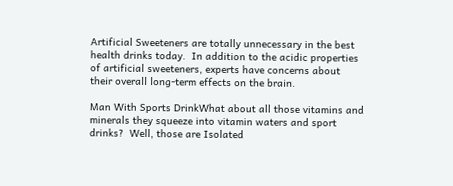Artificial Sweeteners are totally unnecessary in the best health drinks today.  In addition to the acidic properties of artificial sweeteners, experts have concerns about their overall long-term effects on the brain.

Man With Sports DrinkWhat about all those vitamins and minerals they squeeze into vitamin waters and sport drinks?  Well, those are Isolated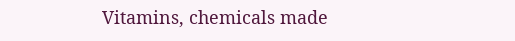Vitamins, chemicals made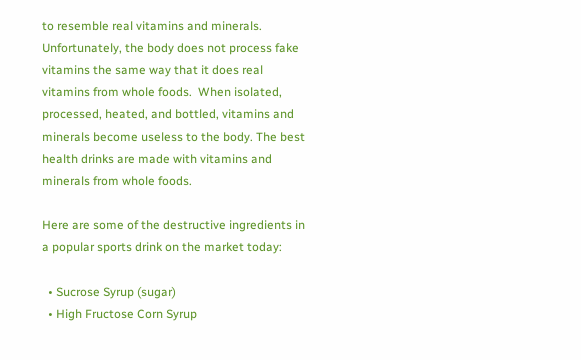to resemble real vitamins and minerals. Unfortunately, the body does not process fake vitamins the same way that it does real vitamins from whole foods.  When isolated, processed, heated, and bottled, vitamins and minerals become useless to the body. The best health drinks are made with vitamins and minerals from whole foods.

Here are some of the destructive ingredients in a popular sports drink on the market today:

  • Sucrose Syrup (sugar)
  • High Fructose Corn Syrup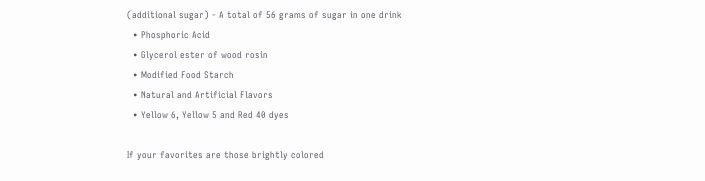(additional sugar) - A total of 56 grams of sugar in one drink
  • Phosphoric Acid
  • Glycerol ester of wood rosin
  • Modified Food Starch
  • Natural and Artificial Flavors
  • Yellow 6, Yellow 5 and Red 40 dyes

If your favorites are those brightly colored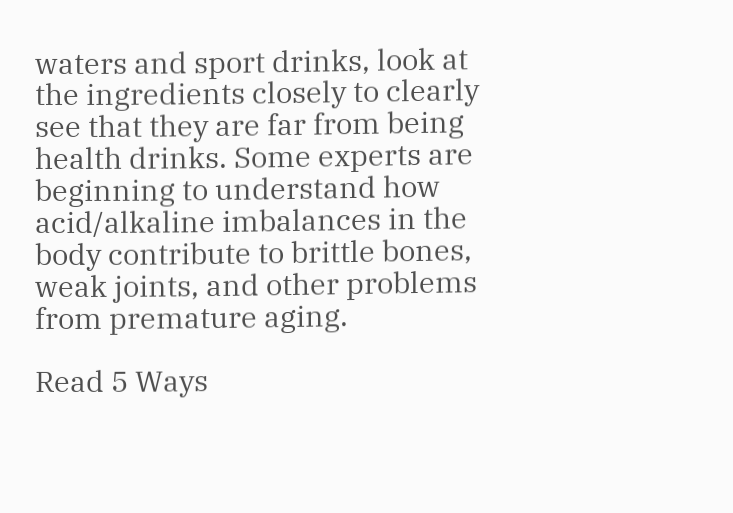waters and sport drinks, look at the ingredients closely to clearly see that they are far from being health drinks. Some experts are beginning to understand how acid/alkaline imbalances in the body contribute to brittle bones, weak joints, and other problems from premature aging.

Read 5 Ways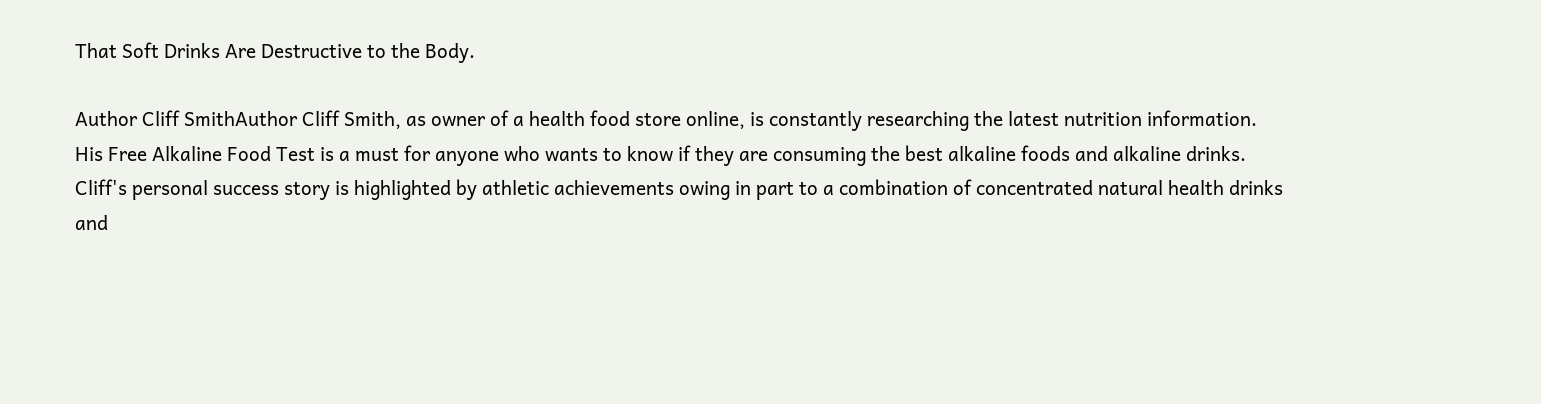That Soft Drinks Are Destructive to the Body.

Author Cliff SmithAuthor Cliff Smith, as owner of a health food store online, is constantly researching the latest nutrition information. His Free Alkaline Food Test is a must for anyone who wants to know if they are consuming the best alkaline foods and alkaline drinks. Cliff's personal success story is highlighted by athletic achievements owing in part to a combination of concentrated natural health drinks and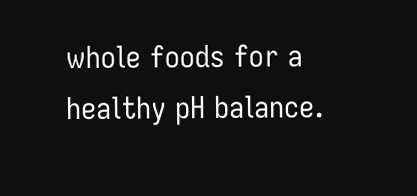whole foods for a healthy pH balance.